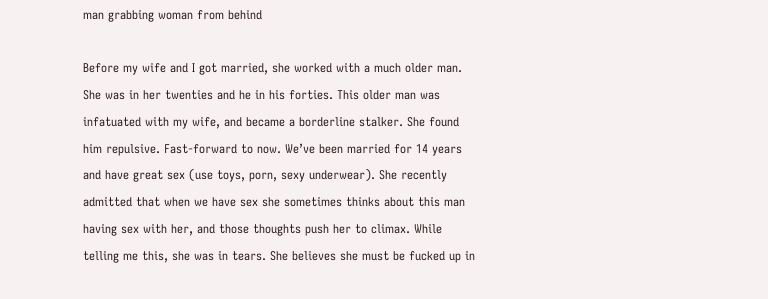man grabbing woman from behind

Before my wife and I got married, she worked with a much older man. She was in her twenties and he in his forties. This older man was infatuated with my wife, and became a borderline stalker. She found him repulsive. Fast-forward to now. We’ve been married for 14 years and have great sex (use toys, porn, sexy underwear). She recently admitted that when we have sex she sometimes thinks about this man having sex with her, and those thoughts push her to climax. While telling me this, she was in tears. She believes she must be fucked up in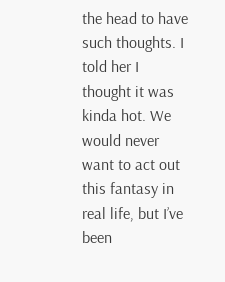the head to have such thoughts. I told her I thought it was kinda hot. We would never want to act out this fantasy in real life, but I’ve been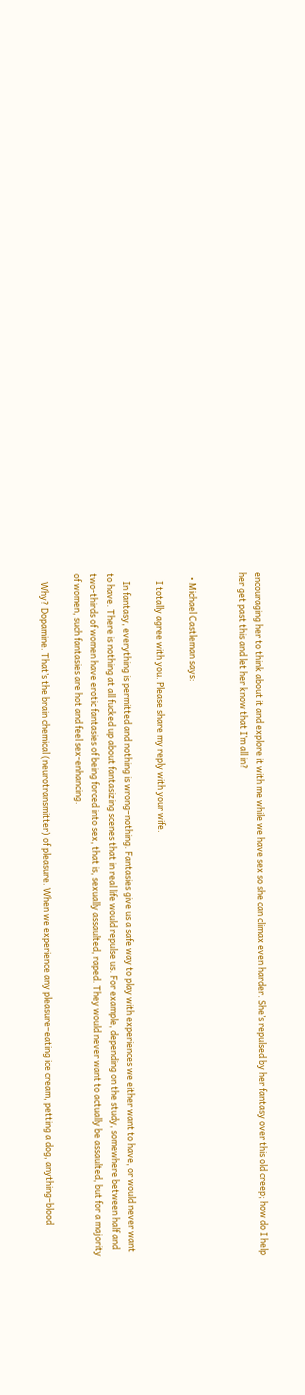encouraging her to think about it and explore it with me while we have sex so she can climax even harder. She’s repulsed by her fantasy over this old creep; how do I help her get past this and let her know that I’m all in?


  • Michael Castleman says:

    I totally agree with you. Please share my reply with your wife.

    In fantasy, everything is permitted and nothing is wrong–nothing. Fantasies give us a safe way to play with experiences we either want to have, or would never want to have. There is nothing at all fucked up about fantasizing scenes that in real life would repulse us. For example, depending on the study, somewhere between half and two-thirds of women have erotic fantasies of being forced into sex, that is, sexually assaulted, raped. They would never want to actually be assaulted, but for a majority of women, such fantasies are hot and feel sex-enhancing.

    Why? Dopamine. That’s the brain chemical (neurotransmitter) of pleasure. When we experience any pleasure–eating ice cream, petting a dog, anything–blood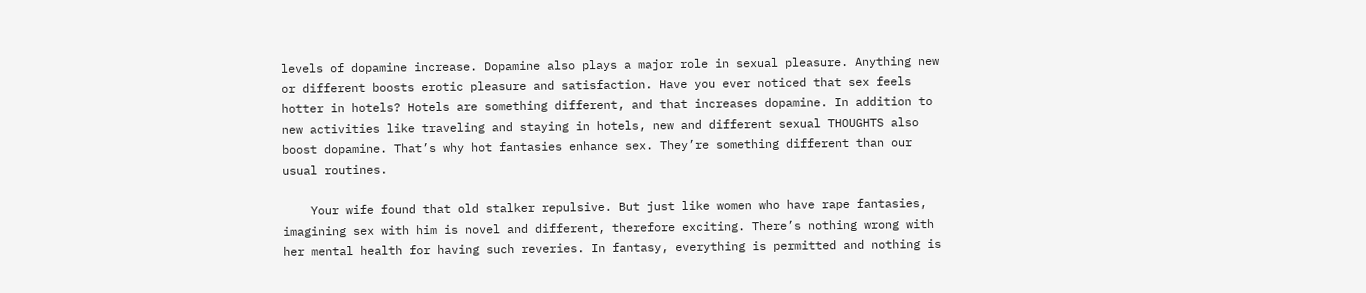levels of dopamine increase. Dopamine also plays a major role in sexual pleasure. Anything new or different boosts erotic pleasure and satisfaction. Have you ever noticed that sex feels hotter in hotels? Hotels are something different, and that increases dopamine. In addition to new activities like traveling and staying in hotels, new and different sexual THOUGHTS also boost dopamine. That’s why hot fantasies enhance sex. They’re something different than our usual routines.

    Your wife found that old stalker repulsive. But just like women who have rape fantasies, imagining sex with him is novel and different, therefore exciting. There’s nothing wrong with her mental health for having such reveries. In fantasy, everything is permitted and nothing is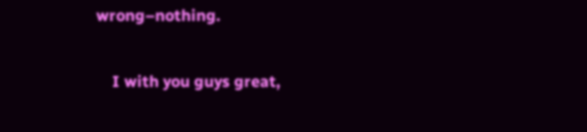wrong–nothing.

    I with you guys great,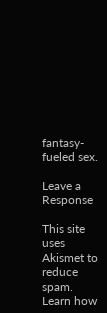fantasy-fueled sex.

Leave a Response

This site uses Akismet to reduce spam. Learn how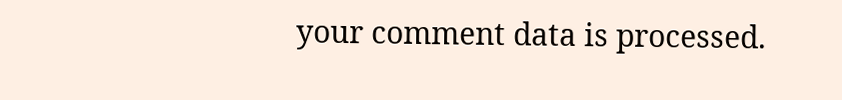your comment data is processed.